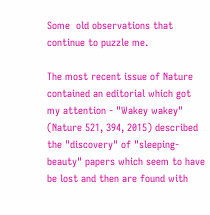Some  old observations that continue to puzzle me.

The most recent issue of Nature contained an editorial which got my attention - "Wakey wakey" (Nature 521, 394, 2015) described the "discovery" of "sleeping-beauty" papers which seem to have be lost and then are found with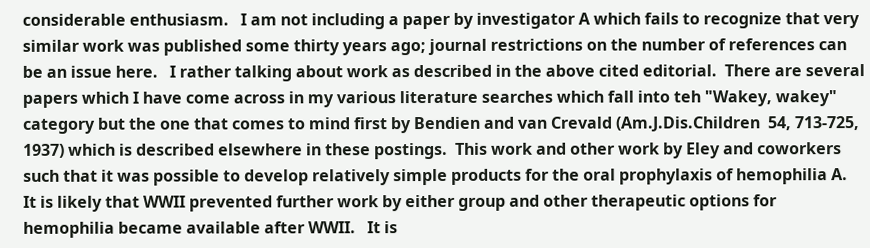considerable enthusiasm.   I am not including a paper by investigator A which fails to recognize that very similar work was published some thirty years ago; journal restrictions on the number of references can be an issue here.   I rather talking about work as described in the above cited editorial.  There are several papers which I have come across in my various literature searches which fall into teh "Wakey, wakey" category but the one that comes to mind first by Bendien and van Crevald (Am.J.Dis.Children  54, 713-725, 1937) which is described elsewhere in these postings.  This work and other work by Eley and coworkers such that it was possible to develop relatively simple products for the oral prophylaxis of hemophilia A.     It is likely that WWII prevented further work by either group and other therapeutic options for hemophilia became available after WWII.   It is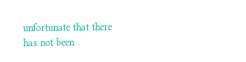unfortunate that there has not been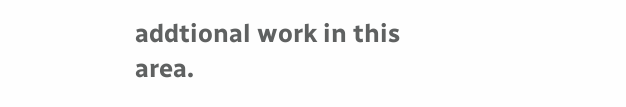addtional work in this area.